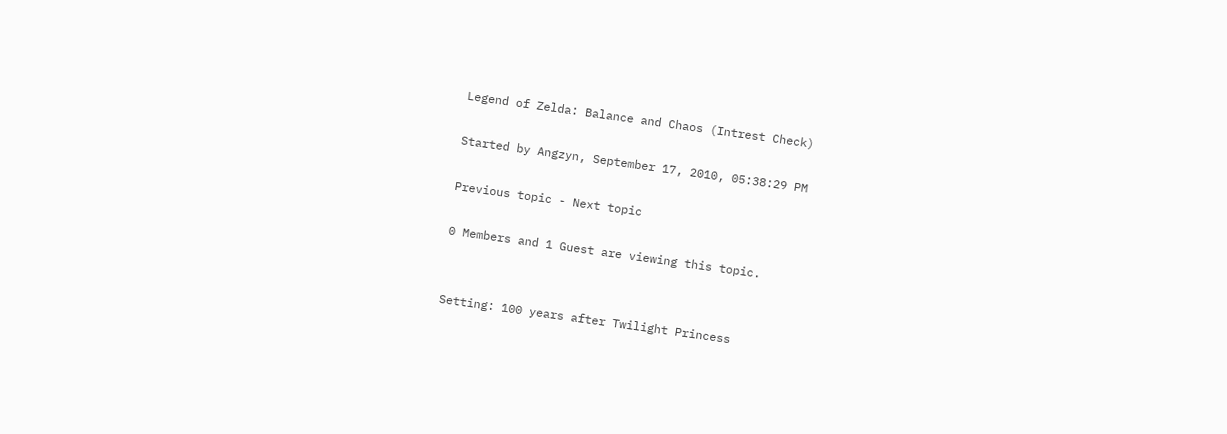Legend of Zelda: Balance and Chaos (Intrest Check)

Started by Angzyn, September 17, 2010, 05:38:29 PM

Previous topic - Next topic

0 Members and 1 Guest are viewing this topic.


Setting: 100 years after Twilight Princess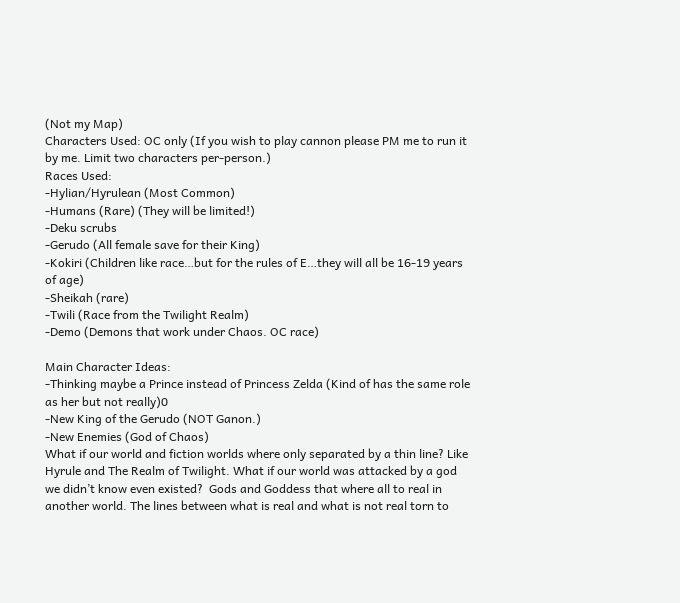(Not my Map)
Characters Used: OC only (If you wish to play cannon please PM me to run it by me. Limit two characters per-person.)
Races Used:
-Hylian/Hyrulean (Most Common)
-Humans (Rare) (They will be limited!)
-Deku scrubs
-Gerudo (All female save for their King)
-Kokiri (Children like race…but for the rules of E…they will all be 16-19 years of age)
-Sheikah (rare)
-Twili (Race from the Twilight Realm)
-Demo (Demons that work under Chaos. OC race)

Main Character Ideas:
-Thinking maybe a Prince instead of Princess Zelda (Kind of has the same role as her but not really)0
-New King of the Gerudo (NOT Ganon.)
-New Enemies (God of Chaos)
What if our world and fiction worlds where only separated by a thin line? Like Hyrule and The Realm of Twilight. What if our world was attacked by a god we didn’t know even existed?  Gods and Goddess that where all to real in another world. The lines between what is real and what is not real torn to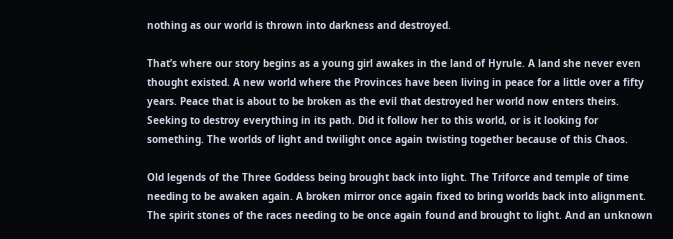nothing as our world is thrown into darkness and destroyed.

That’s where our story begins as a young girl awakes in the land of Hyrule. A land she never even thought existed. A new world where the Provinces have been living in peace for a little over a fifty years. Peace that is about to be broken as the evil that destroyed her world now enters theirs. Seeking to destroy everything in its path. Did it follow her to this world, or is it looking for something. The worlds of light and twilight once again twisting together because of this Chaos.

Old legends of the Three Goddess being brought back into light. The Triforce and temple of time needing to be awaken again. A broken mirror once again fixed to bring worlds back into alignment. The spirit stones of the races needing to be once again found and brought to light. And an unknown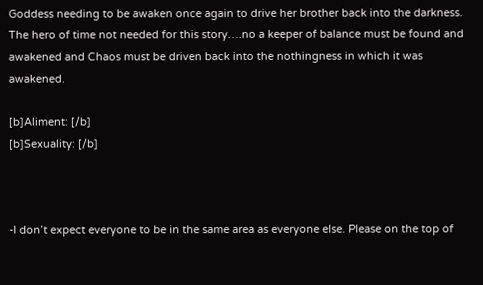Goddess needing to be awaken once again to drive her brother back into the darkness. The hero of time not needed for this story….no a keeper of balance must be found and awakened and Chaos must be driven back into the nothingness in which it was awakened.

[b]Aliment: [/b]
[b]Sexuality: [/b]



-I don’t expect everyone to be in the same area as everyone else. Please on the top of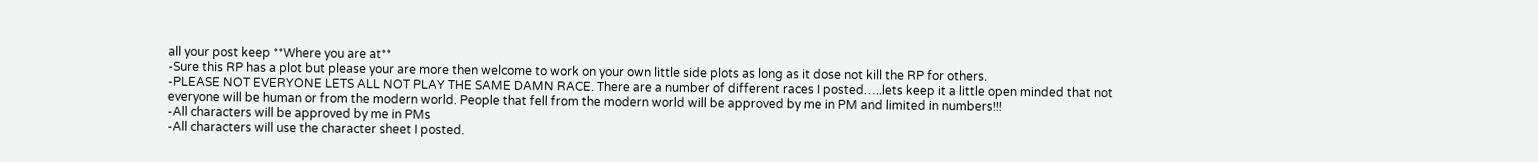all your post keep **Where you are at**
-Sure this RP has a plot but please your are more then welcome to work on your own little side plots as long as it dose not kill the RP for others.
-PLEASE NOT EVERYONE LETS ALL NOT PLAY THE SAME DAMN RACE. There are a number of different races I posted…..lets keep it a little open minded that not everyone will be human or from the modern world. People that fell from the modern world will be approved by me in PM and limited in numbers!!!
-All characters will be approved by me in PMs
-All characters will use the character sheet I posted.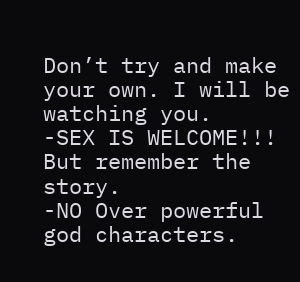Don’t try and make your own. I will be watching you.
-SEX IS WELCOME!!! But remember the story.
-NO Over powerful god characters.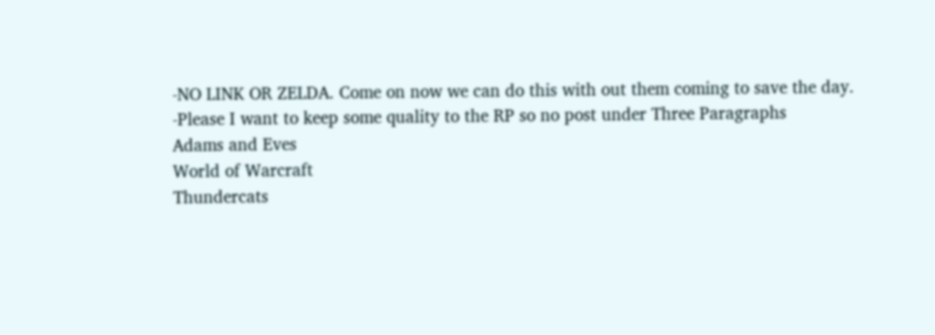-NO LINK OR ZELDA. Come on now we can do this with out them coming to save the day.
-Please I want to keep some quality to the RP so no post under Three Paragraphs
Adams and Eves
World of Warcraft
Thundercats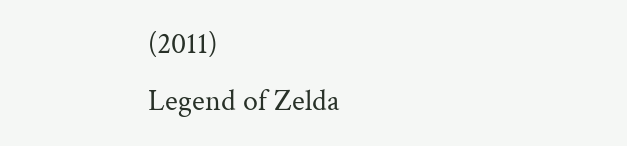(2011)
Legend of Zelda